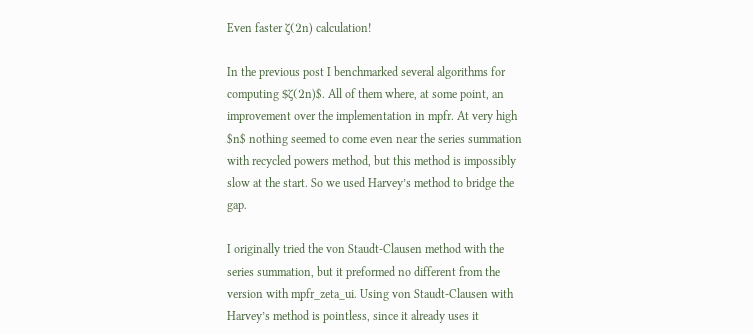Even faster ζ(2n) calculation!

In the previous post I benchmarked several algorithms for computing $ζ(2n)$. All of them where, at some point, an improvement over the implementation in mpfr. At very high $n$ nothing seemed to come even near the series summation with recycled powers method, but this method is impossibly slow at the start. So we used Harvey’s method to bridge the gap.

I originally tried the von Staudt-Clausen method with the series summation, but it preformed no different from the version with mpfr_zeta_ui. Using von Staudt-Clausen with Harvey’s method is pointless, since it already uses it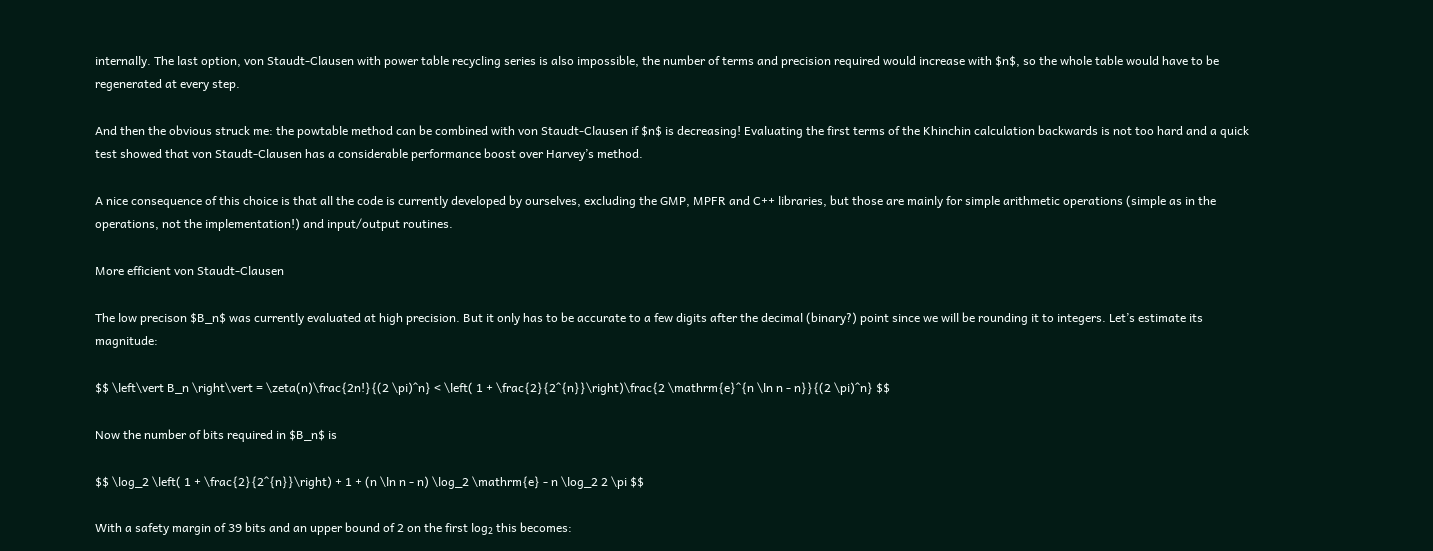internally. The last option, von Staudt-Clausen with power table recycling series is also impossible, the number of terms and precision required would increase with $n$, so the whole table would have to be regenerated at every step.

And then the obvious struck me: the powtable method can be combined with von Staudt-Clausen if $n$ is decreasing! Evaluating the first terms of the Khinchin calculation backwards is not too hard and a quick test showed that von Staudt-Clausen has a considerable performance boost over Harvey’s method.

A nice consequence of this choice is that all the code is currently developed by ourselves, excluding the GMP, MPFR and C++ libraries, but those are mainly for simple arithmetic operations (simple as in the operations, not the implementation!) and input/output routines.

More efficient von Staudt-Clausen

The low precison $B_n$ was currently evaluated at high precision. But it only has to be accurate to a few digits after the decimal (binary?) point since we will be rounding it to integers. Let’s estimate its magnitude:

$$ \left\vert B_n \right\vert = \zeta(n)\frac{2n!}{(2 \pi)^n} < \left( 1 + \frac{2}{2^{n}}\right)\frac{2 \mathrm{e}^{n \ln n - n}}{(2 \pi)^n} $$

Now the number of bits required in $B_n$ is

$$ \log_2 \left( 1 + \frac{2}{2^{n}}\right) + 1 + (n \ln n - n) \log_2 \mathrm{e} - n \log_2 2 \pi $$

With a safety margin of 39 bits and an upper bound of 2 on the first log₂ this becomes: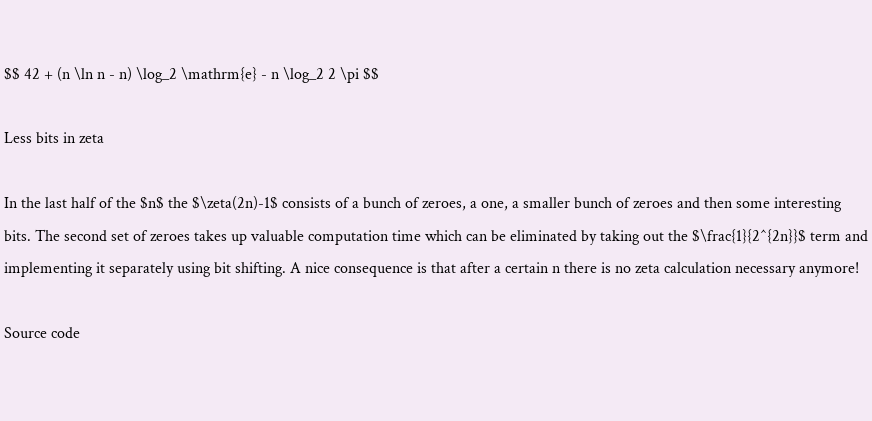$$ 42 + (n \ln n - n) \log_2 \mathrm{e} - n \log_2 2 \pi $$

Less bits in zeta

In the last half of the $n$ the $\zeta(2n)-1$ consists of a bunch of zeroes, a one, a smaller bunch of zeroes and then some interesting bits. The second set of zeroes takes up valuable computation time which can be eliminated by taking out the $\frac{1}{2^{2n}}$ term and implementing it separately using bit shifting. A nice consequence is that after a certain n there is no zeta calculation necessary anymore!

Source code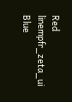Red linempfr_zeta_ui
Blue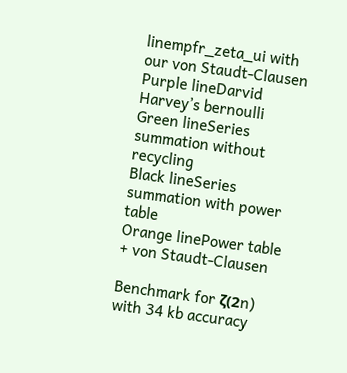linempfr_zeta_ui with our von Staudt-Clausen
Purple lineDarvid Harvey’s bernoulli
Green lineSeries summation without recycling
Black lineSeries summation with power table
Orange linePower table + von Staudt-Clausen

Benchmark for ζ(2n) with 34 kb accuracy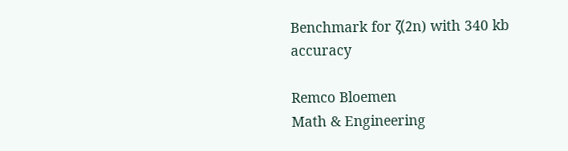Benchmark for ζ(2n) with 340 kb accuracy

Remco Bloemen
Math & Engineering